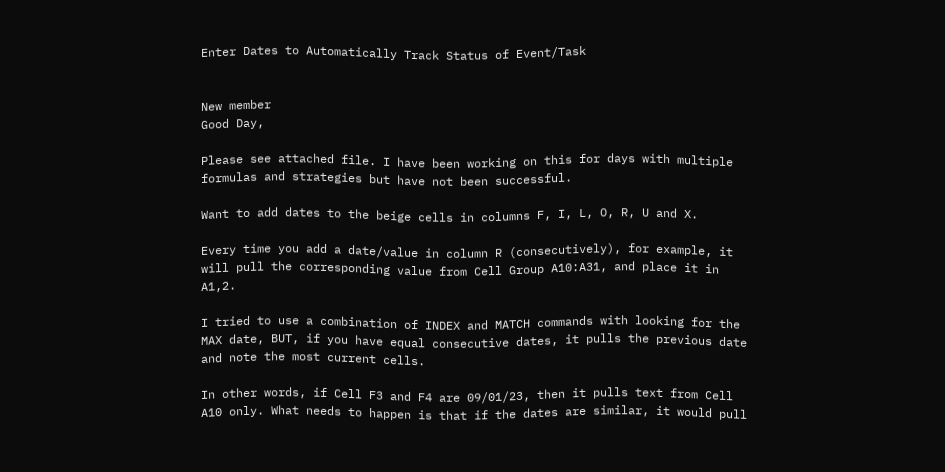Enter Dates to Automatically Track Status of Event/Task


New member
Good Day,

Please see attached file. I have been working on this for days with multiple formulas and strategies but have not been successful.

Want to add dates to the beige cells in columns F, I, L, O, R, U and X.

Every time you add a date/value in column R (consecutively), for example, it will pull the corresponding value from Cell Group A10:A31, and place it in A1,2.

I tried to use a combination of INDEX and MATCH commands with looking for the MAX date, BUT, if you have equal consecutive dates, it pulls the previous date and note the most current cells.

In other words, if Cell F3 and F4 are 09/01/23, then it pulls text from Cell A10 only. What needs to happen is that if the dates are similar, it would pull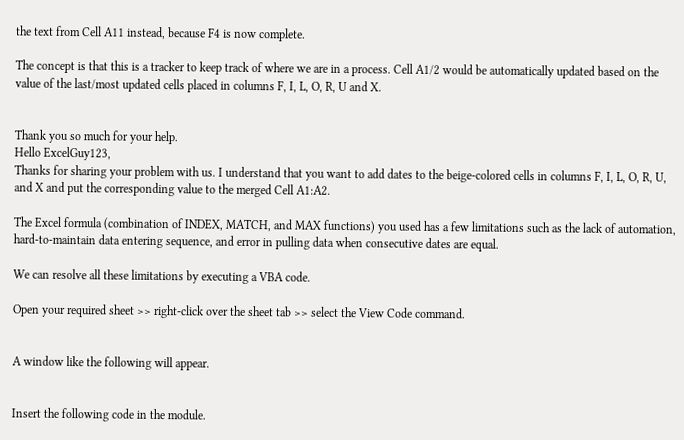the text from Cell A11 instead, because F4 is now complete.

The concept is that this is a tracker to keep track of where we are in a process. Cell A1/2 would be automatically updated based on the value of the last/most updated cells placed in columns F, I, L, O, R, U and X.


Thank you so much for your help.
Hello ExcelGuy123,
Thanks for sharing your problem with us. I understand that you want to add dates to the beige-colored cells in columns F, I, L, O, R, U, and X and put the corresponding value to the merged Cell A1:A2.

The Excel formula (combination of INDEX, MATCH, and MAX functions) you used has a few limitations such as the lack of automation, hard-to-maintain data entering sequence, and error in pulling data when consecutive dates are equal.

We can resolve all these limitations by executing a VBA code.

Open your required sheet >> right-click over the sheet tab >> select the View Code command.


A window like the following will appear.


Insert the following code in the module.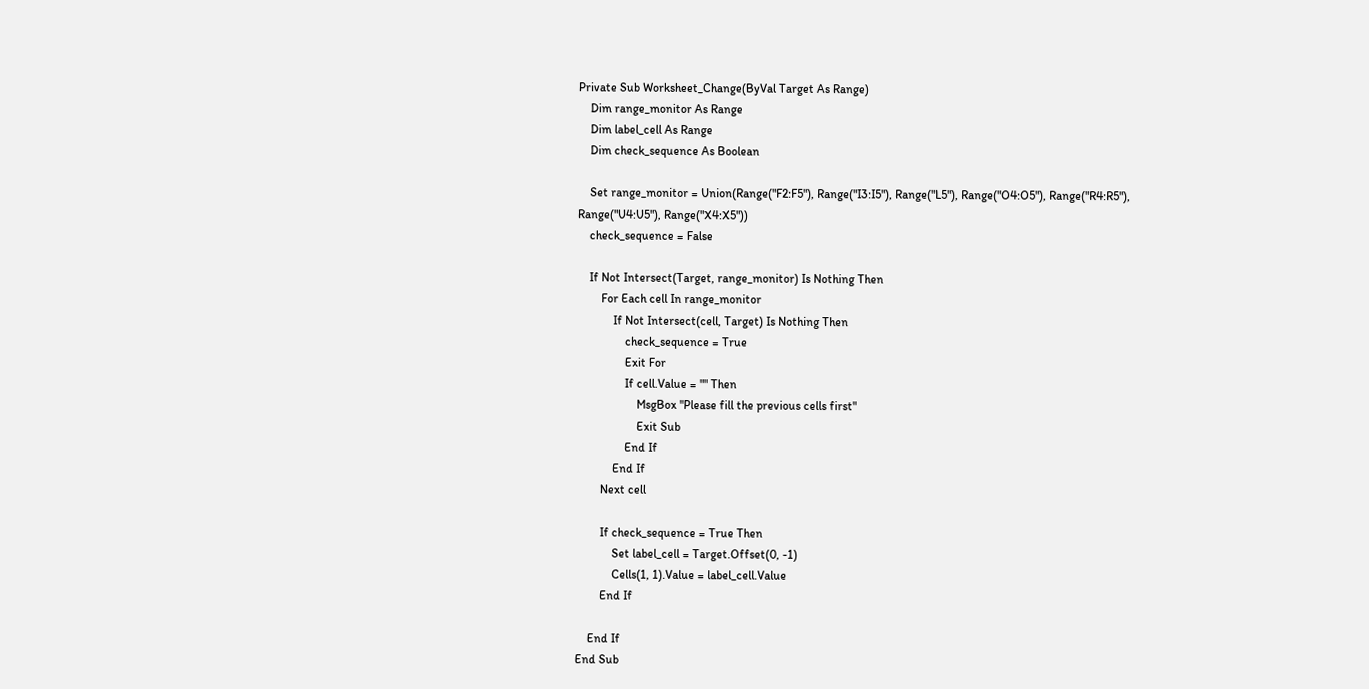Private Sub Worksheet_Change(ByVal Target As Range)
    Dim range_monitor As Range
    Dim label_cell As Range
    Dim check_sequence As Boolean

    Set range_monitor = Union(Range("F2:F5"), Range("I3:I5"), Range("L5"), Range("O4:O5"), Range("R4:R5"), Range("U4:U5"), Range("X4:X5"))
    check_sequence = False

    If Not Intersect(Target, range_monitor) Is Nothing Then
        For Each cell In range_monitor
            If Not Intersect(cell, Target) Is Nothing Then
                check_sequence = True
                Exit For
                If cell.Value = "" Then
                    MsgBox "Please fill the previous cells first"
                    Exit Sub
                End If
            End If
        Next cell

        If check_sequence = True Then
            Set label_cell = Target.Offset(0, -1)
            Cells(1, 1).Value = label_cell.Value
        End If

    End If
End Sub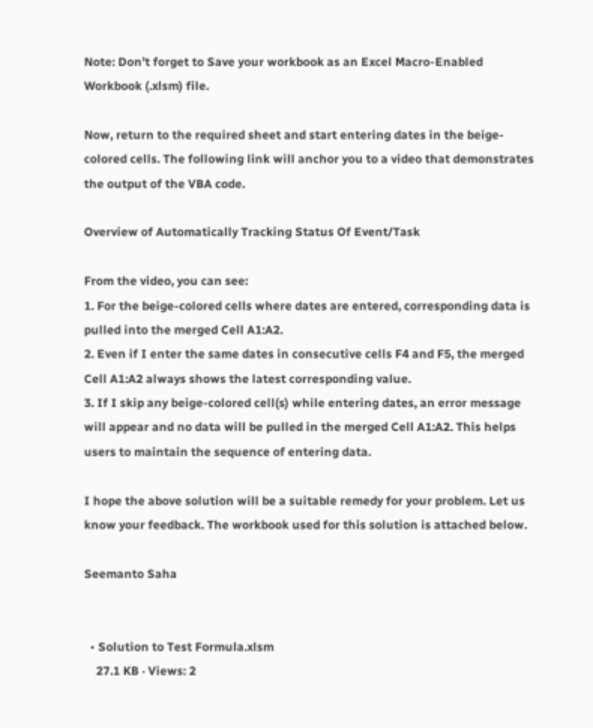Note: Don’t forget to Save your workbook as an Excel Macro-Enabled Workbook (.xlsm) file.

Now, return to the required sheet and start entering dates in the beige-colored cells. The following link will anchor you to a video that demonstrates the output of the VBA code.

Overview of Automatically Tracking Status Of Event/Task

From the video, you can see:
1. For the beige-colored cells where dates are entered, corresponding data is pulled into the merged Cell A1:A2.
2. Even if I enter the same dates in consecutive cells F4 and F5, the merged Cell A1:A2 always shows the latest corresponding value.
3. If I skip any beige-colored cell(s) while entering dates, an error message will appear and no data will be pulled in the merged Cell A1:A2. This helps users to maintain the sequence of entering data.

I hope the above solution will be a suitable remedy for your problem. Let us know your feedback. The workbook used for this solution is attached below.

Seemanto Saha


  • Solution to Test Formula.xlsm
    27.1 KB · Views: 2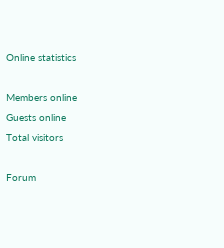Online statistics

Members online
Guests online
Total visitors

Forum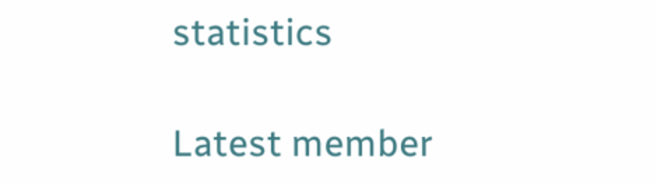statistics

Latest member